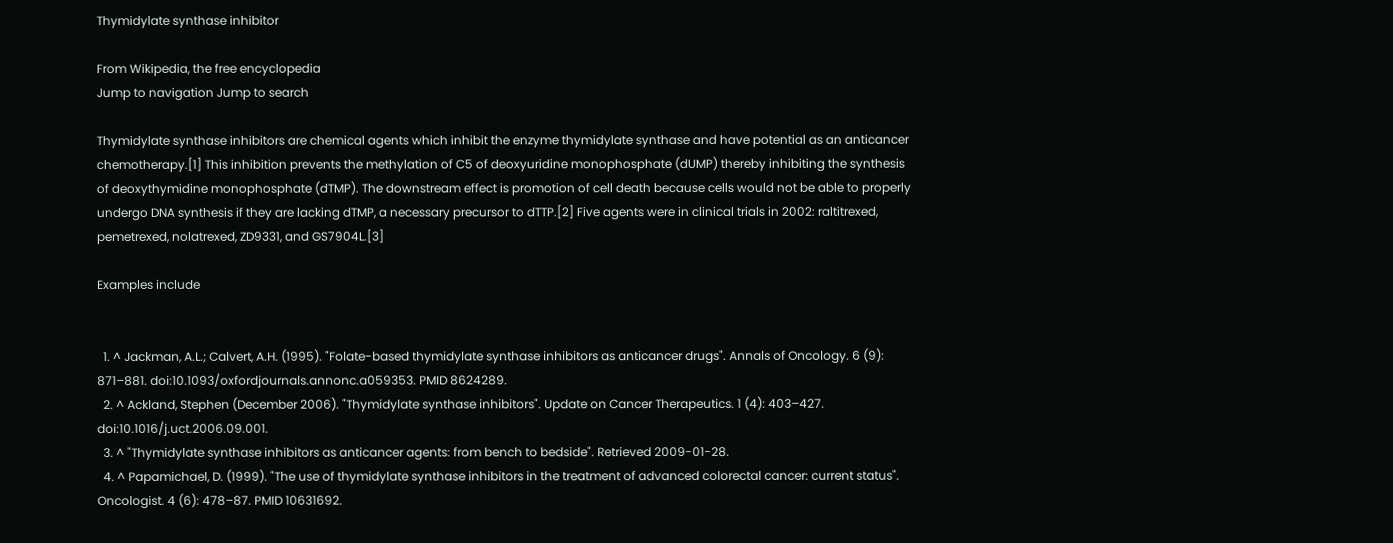Thymidylate synthase inhibitor

From Wikipedia, the free encyclopedia
Jump to navigation Jump to search

Thymidylate synthase inhibitors are chemical agents which inhibit the enzyme thymidylate synthase and have potential as an anticancer chemotherapy.[1] This inhibition prevents the methylation of C5 of deoxyuridine monophosphate (dUMP) thereby inhibiting the synthesis of deoxythymidine monophosphate (dTMP). The downstream effect is promotion of cell death because cells would not be able to properly undergo DNA synthesis if they are lacking dTMP, a necessary precursor to dTTP.[2] Five agents were in clinical trials in 2002: raltitrexed, pemetrexed, nolatrexed, ZD9331, and GS7904L.[3]

Examples include


  1. ^ Jackman, A.L.; Calvert, A.H. (1995). "Folate-based thymidylate synthase inhibitors as anticancer drugs". Annals of Oncology. 6 (9): 871–881. doi:10.1093/oxfordjournals.annonc.a059353. PMID 8624289.
  2. ^ Ackland, Stephen (December 2006). "Thymidylate synthase inhibitors". Update on Cancer Therapeutics. 1 (4): 403–427. doi:10.1016/j.uct.2006.09.001.
  3. ^ "Thymidylate synthase inhibitors as anticancer agents: from bench to bedside". Retrieved 2009-01-28.
  4. ^ Papamichael, D. (1999). "The use of thymidylate synthase inhibitors in the treatment of advanced colorectal cancer: current status". Oncologist. 4 (6): 478–87. PMID 10631692.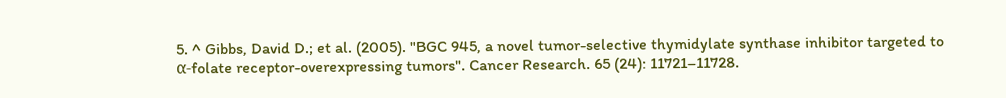5. ^ Gibbs, David D.; et al. (2005). "BGC 945, a novel tumor-selective thymidylate synthase inhibitor targeted to α-folate receptor-overexpressing tumors". Cancer Research. 65 (24): 11721–11728.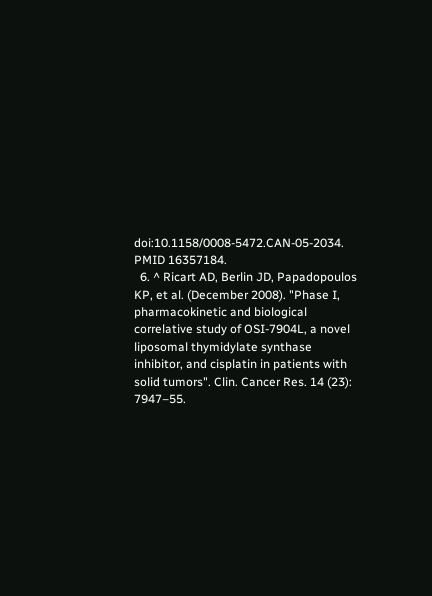doi:10.1158/0008-5472.CAN-05-2034. PMID 16357184.
  6. ^ Ricart AD, Berlin JD, Papadopoulos KP, et al. (December 2008). "Phase I, pharmacokinetic and biological correlative study of OSI-7904L, a novel liposomal thymidylate synthase inhibitor, and cisplatin in patients with solid tumors". Clin. Cancer Res. 14 (23): 7947–55.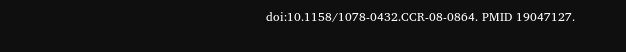doi:10.1158/1078-0432.CCR-08-0864. PMID 19047127.